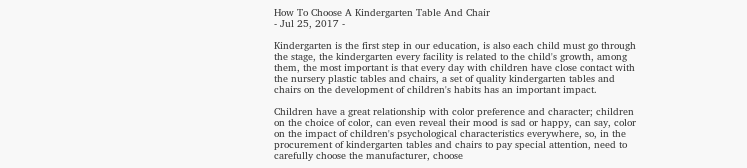How To Choose A Kindergarten Table And Chair
- Jul 25, 2017 -

Kindergarten is the first step in our education, is also each child must go through the stage, the kindergarten every facility is related to the child's growth, among them, the most important is that every day with children have close contact with the nursery plastic tables and chairs, a set of quality kindergarten tables and chairs on the development of children's habits has an important impact.

Children have a great relationship with color preference and character; children on the choice of color, can even reveal their mood is sad or happy, can say, color on the impact of children's psychological characteristics everywhere, so, in the procurement of kindergarten tables and chairs to pay special attention, need to carefully choose the manufacturer, choose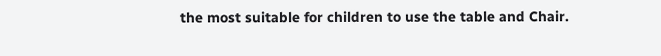the most suitable for children to use the table and Chair.